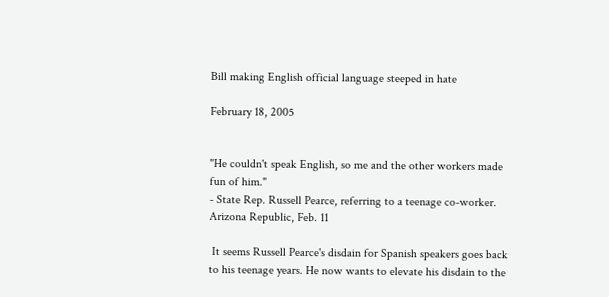Bill making English official language steeped in hate

February 18, 2005


"He couldn't speak English, so me and the other workers made fun of him."
- State Rep. Russell Pearce, referring to a teenage co-worker. Arizona Republic, Feb. 11

 It seems Russell Pearce's disdain for Spanish speakers goes back to his teenage years. He now wants to elevate his disdain to the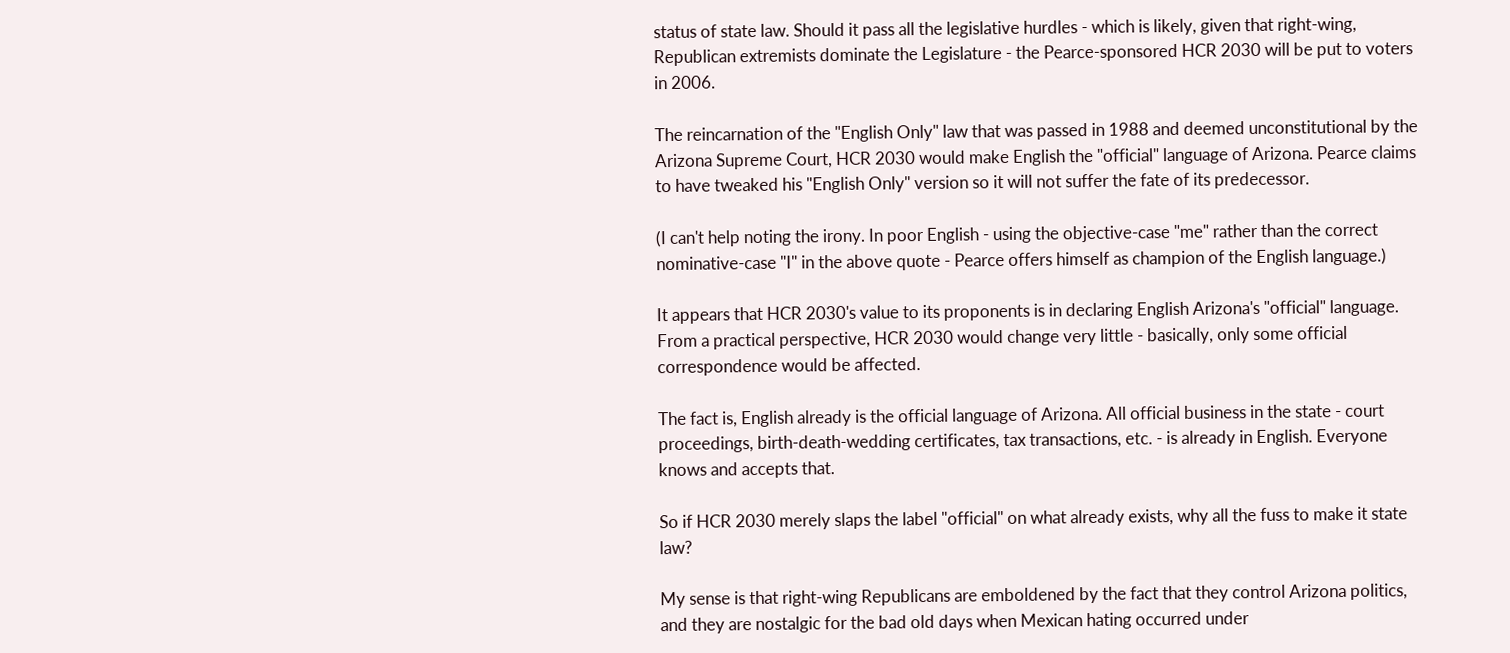status of state law. Should it pass all the legislative hurdles - which is likely, given that right-wing, Republican extremists dominate the Legislature - the Pearce-sponsored HCR 2030 will be put to voters in 2006.

The reincarnation of the "English Only" law that was passed in 1988 and deemed unconstitutional by the Arizona Supreme Court, HCR 2030 would make English the "official" language of Arizona. Pearce claims to have tweaked his "English Only" version so it will not suffer the fate of its predecessor.

(I can't help noting the irony. In poor English - using the objective-case "me" rather than the correct nominative-case "I" in the above quote - Pearce offers himself as champion of the English language.)

It appears that HCR 2030's value to its proponents is in declaring English Arizona's "official" language. From a practical perspective, HCR 2030 would change very little - basically, only some official correspondence would be affected.

The fact is, English already is the official language of Arizona. All official business in the state - court proceedings, birth-death-wedding certificates, tax transactions, etc. - is already in English. Everyone knows and accepts that.

So if HCR 2030 merely slaps the label "official" on what already exists, why all the fuss to make it state law?

My sense is that right-wing Republicans are emboldened by the fact that they control Arizona politics, and they are nostalgic for the bad old days when Mexican hating occurred under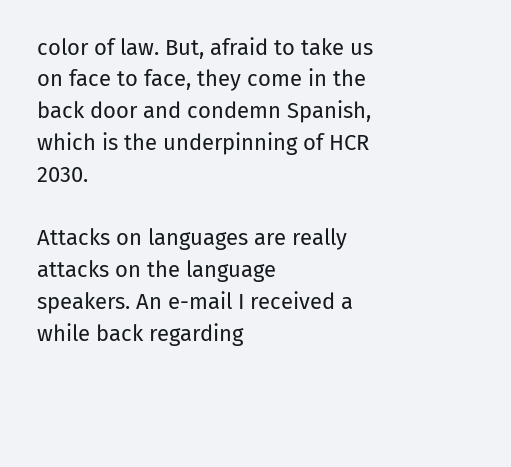color of law. But, afraid to take us on face to face, they come in the back door and condemn Spanish, which is the underpinning of HCR 2030.

Attacks on languages are really attacks on the language speakers. An e-mail I received a while back regarding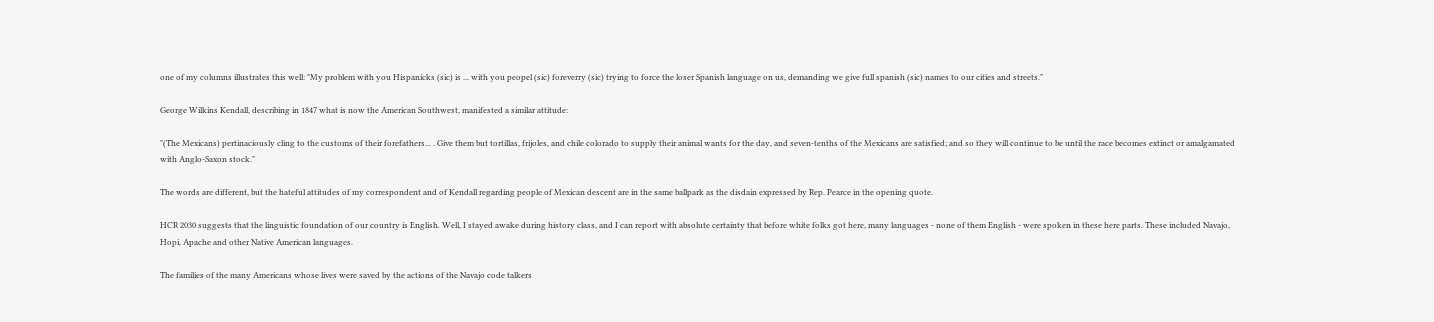one of my columns illustrates this well: "My problem with you Hispanicks (sic) is ... with you peopel (sic) foreverry (sic) trying to force the loser Spanish language on us, demanding we give full spanish (sic) names to our cities and streets."

George Wilkins Kendall, describing in 1847 what is now the American Southwest, manifested a similar attitude:

"(The Mexicans) pertinaciously cling to the customs of their forefathers... . Give them but tortillas, frijoles, and chile colorado to supply their animal wants for the day, and seven-tenths of the Mexicans are satisfied; and so they will continue to be until the race becomes extinct or amalgamated with Anglo-Saxon stock."

The words are different, but the hateful attitudes of my correspondent and of Kendall regarding people of Mexican descent are in the same ballpark as the disdain expressed by Rep. Pearce in the opening quote.

HCR 2030 suggests that the linguistic foundation of our country is English. Well, I stayed awake during history class, and I can report with absolute certainty that before white folks got here, many languages - none of them English - were spoken in these here parts. These included Navajo, Hopi, Apache and other Native American languages.

The families of the many Americans whose lives were saved by the actions of the Navajo code talkers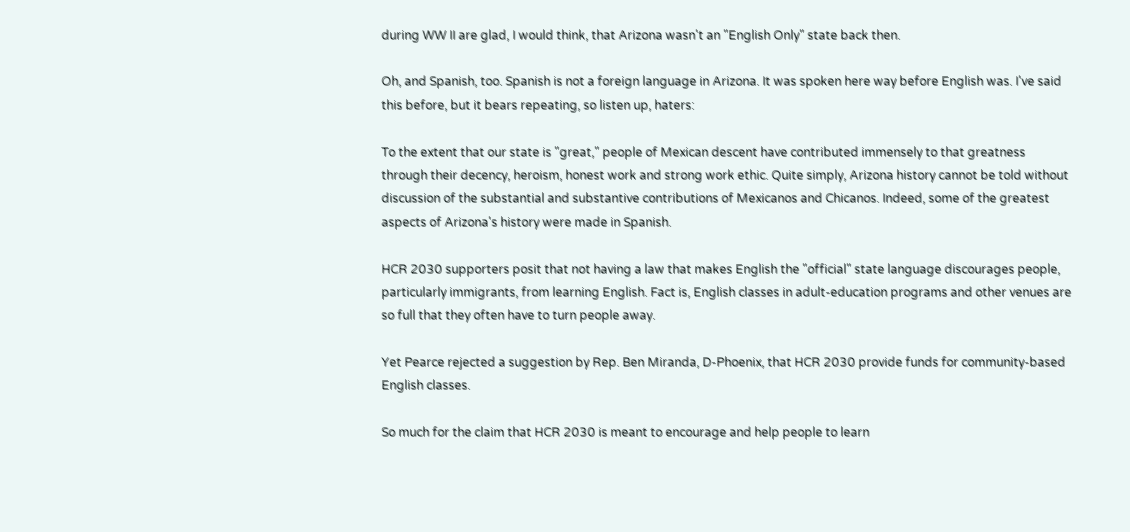during WW II are glad, I would think, that Arizona wasn't an "English Only" state back then.

Oh, and Spanish, too. Spanish is not a foreign language in Arizona. It was spoken here way before English was. I've said this before, but it bears repeating, so listen up, haters:

To the extent that our state is "great," people of Mexican descent have contributed immensely to that greatness through their decency, heroism, honest work and strong work ethic. Quite simply, Arizona history cannot be told without discussion of the substantial and substantive contributions of Mexicanos and Chicanos. Indeed, some of the greatest aspects of Arizona's history were made in Spanish.

HCR 2030 supporters posit that not having a law that makes English the "official" state language discourages people, particularly immigrants, from learning English. Fact is, English classes in adult-education programs and other venues are so full that they often have to turn people away.

Yet Pearce rejected a suggestion by Rep. Ben Miranda, D-Phoenix, that HCR 2030 provide funds for community-based English classes.

So much for the claim that HCR 2030 is meant to encourage and help people to learn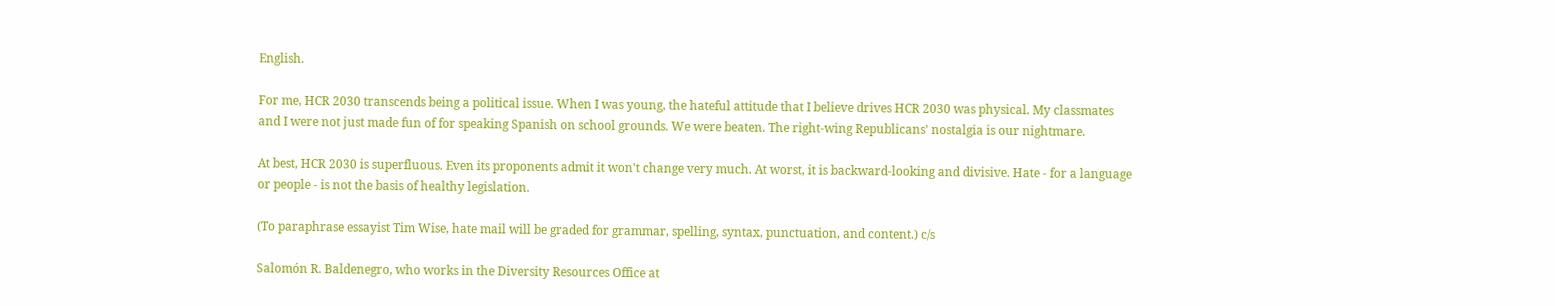English.

For me, HCR 2030 transcends being a political issue. When I was young, the hateful attitude that I believe drives HCR 2030 was physical. My classmates and I were not just made fun of for speaking Spanish on school grounds. We were beaten. The right-wing Republicans' nostalgia is our nightmare.

At best, HCR 2030 is superfluous. Even its proponents admit it won't change very much. At worst, it is backward-looking and divisive. Hate - for a language or people - is not the basis of healthy legislation.

(To paraphrase essayist Tim Wise, hate mail will be graded for grammar, spelling, syntax, punctuation, and content.) c/s

Salomón R. Baldenegro, who works in the Diversity Resources Office at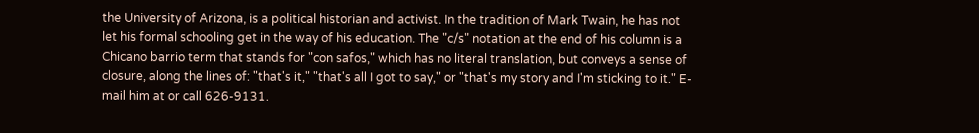the University of Arizona, is a political historian and activist. In the tradition of Mark Twain, he has not let his formal schooling get in the way of his education. The "c/s" notation at the end of his column is a Chicano barrio term that stands for "con safos," which has no literal translation, but conveys a sense of closure, along the lines of: "that's it," "that's all I got to say," or "that's my story and I'm sticking to it." E-mail him at or call 626-9131.